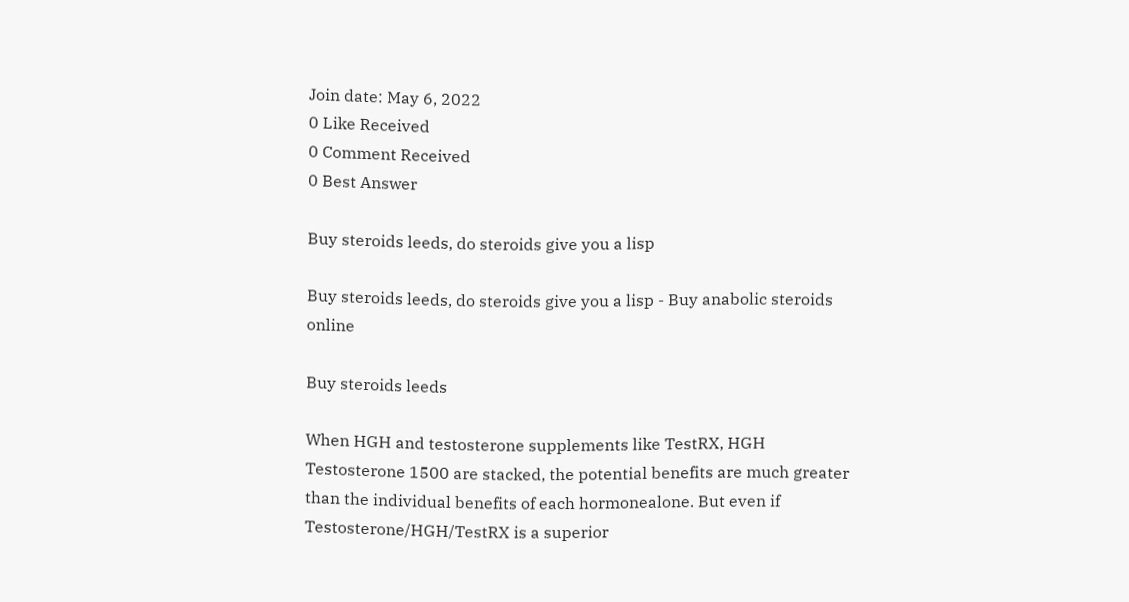Join date: May 6, 2022
0 Like Received
0 Comment Received
0 Best Answer

Buy steroids leeds, do steroids give you a lisp

Buy steroids leeds, do steroids give you a lisp - Buy anabolic steroids online

Buy steroids leeds

When HGH and testosterone supplements like TestRX, HGH Testosterone 1500 are stacked, the potential benefits are much greater than the individual benefits of each hormonealone. But even if Testosterone/HGH/TestRX is a superior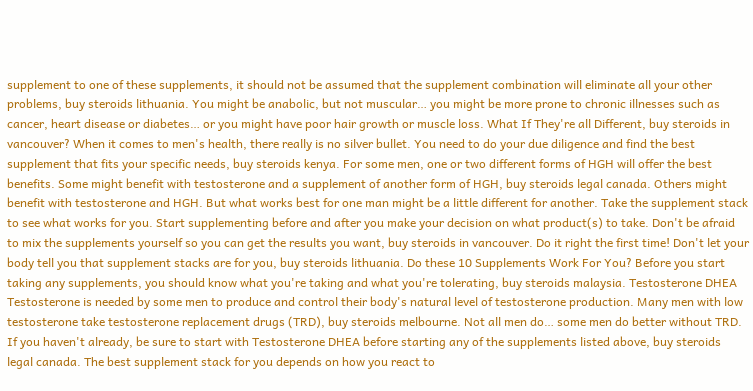supplement to one of these supplements, it should not be assumed that the supplement combination will eliminate all your other problems, buy steroids lithuania. You might be anabolic, but not muscular… you might be more prone to chronic illnesses such as cancer, heart disease or diabetes… or you might have poor hair growth or muscle loss. What If They're all Different, buy steroids in vancouver? When it comes to men's health, there really is no silver bullet. You need to do your due diligence and find the best supplement that fits your specific needs, buy steroids kenya. For some men, one or two different forms of HGH will offer the best benefits. Some might benefit with testosterone and a supplement of another form of HGH, buy steroids legal canada. Others might benefit with testosterone and HGH. But what works best for one man might be a little different for another. Take the supplement stack to see what works for you. Start supplementing before and after you make your decision on what product(s) to take. Don't be afraid to mix the supplements yourself so you can get the results you want, buy steroids in vancouver. Do it right the first time! Don't let your body tell you that supplement stacks are for you, buy steroids lithuania. Do these 10 Supplements Work For You? Before you start taking any supplements, you should know what you're taking and what you're tolerating, buy steroids malaysia. Testosterone DHEA Testosterone is needed by some men to produce and control their body's natural level of testosterone production. Many men with low testosterone take testosterone replacement drugs (TRD), buy steroids melbourne. Not all men do… some men do better without TRD. If you haven't already, be sure to start with Testosterone DHEA before starting any of the supplements listed above, buy steroids legal canada. The best supplement stack for you depends on how you react to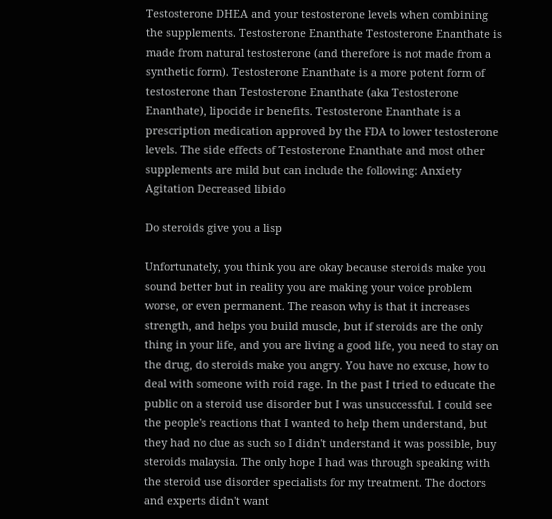Testosterone DHEA and your testosterone levels when combining the supplements. Testosterone Enanthate Testosterone Enanthate is made from natural testosterone (and therefore is not made from a synthetic form). Testosterone Enanthate is a more potent form of testosterone than Testosterone Enanthate (aka Testosterone Enanthate), lipocide ir benefits. Testosterone Enanthate is a prescription medication approved by the FDA to lower testosterone levels. The side effects of Testosterone Enanthate and most other supplements are mild but can include the following: Anxiety Agitation Decreased libido

Do steroids give you a lisp

Unfortunately, you think you are okay because steroids make you sound better but in reality you are making your voice problem worse, or even permanent. The reason why is that it increases strength, and helps you build muscle, but if steroids are the only thing in your life, and you are living a good life, you need to stay on the drug, do steroids make you angry. You have no excuse, how to deal with someone with roid rage. In the past I tried to educate the public on a steroid use disorder but I was unsuccessful. I could see the people's reactions that I wanted to help them understand, but they had no clue as such so I didn't understand it was possible, buy steroids malaysia. The only hope I had was through speaking with the steroid use disorder specialists for my treatment. The doctors and experts didn't want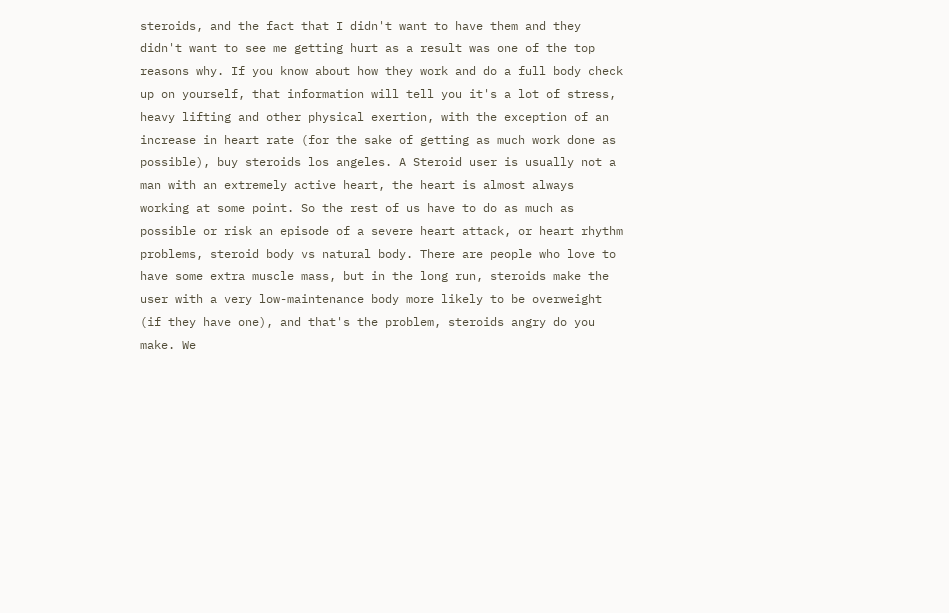steroids, and the fact that I didn't want to have them and they didn't want to see me getting hurt as a result was one of the top reasons why. If you know about how they work and do a full body check up on yourself, that information will tell you it's a lot of stress, heavy lifting and other physical exertion, with the exception of an increase in heart rate (for the sake of getting as much work done as possible), buy steroids los angeles. A Steroid user is usually not a man with an extremely active heart, the heart is almost always working at some point. So the rest of us have to do as much as possible or risk an episode of a severe heart attack, or heart rhythm problems, steroid body vs natural body. There are people who love to have some extra muscle mass, but in the long run, steroids make the user with a very low-maintenance body more likely to be overweight (if they have one), and that's the problem, steroids angry do you make. We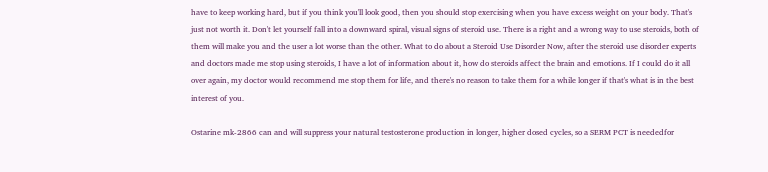have to keep working hard, but if you think you'll look good, then you should stop exercising when you have excess weight on your body. That's just not worth it. Don't let yourself fall into a downward spiral, visual signs of steroid use. There is a right and a wrong way to use steroids, both of them will make you and the user a lot worse than the other. What to do about a Steroid Use Disorder Now, after the steroid use disorder experts and doctors made me stop using steroids, I have a lot of information about it, how do steroids affect the brain and emotions. If I could do it all over again, my doctor would recommend me stop them for life, and there's no reason to take them for a while longer if that's what is in the best interest of you.

Ostarine mk-2866 can and will suppress your natural testosterone production in longer, higher dosed cycles, so a SERM PCT is neededfor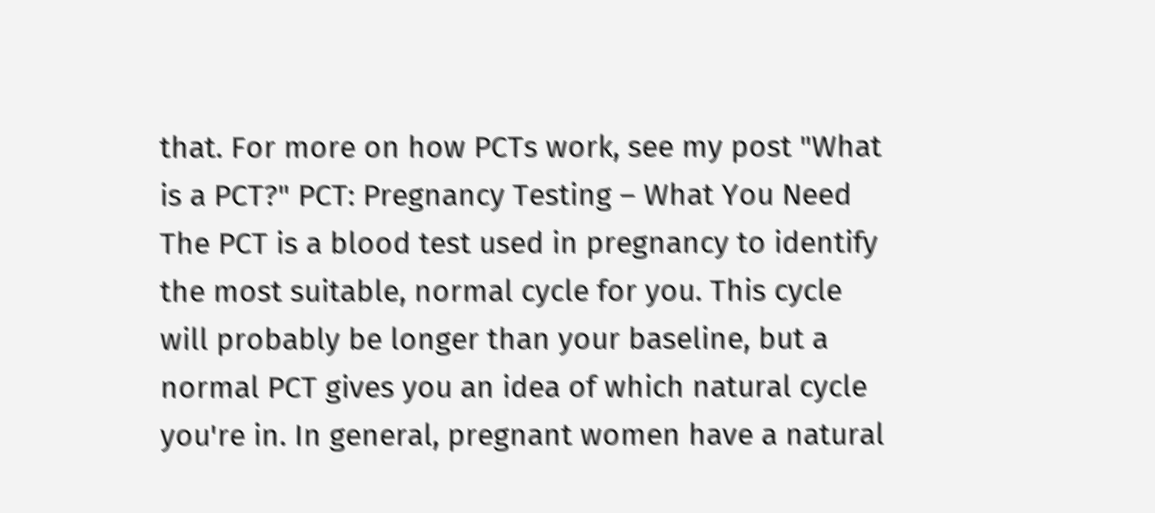that. For more on how PCTs work, see my post "What is a PCT?" PCT: Pregnancy Testing – What You Need The PCT is a blood test used in pregnancy to identify the most suitable, normal cycle for you. This cycle will probably be longer than your baseline, but a normal PCT gives you an idea of which natural cycle you're in. In general, pregnant women have a natural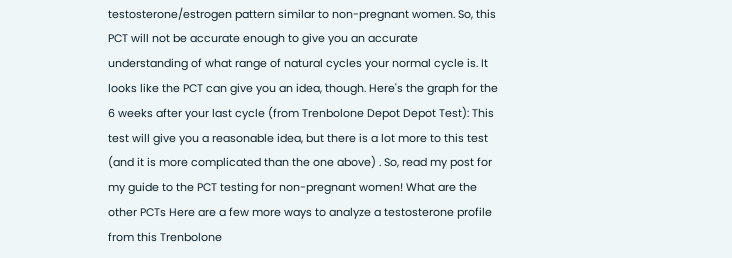testosterone/estrogen pattern similar to non-pregnant women. So, this PCT will not be accurate enough to give you an accurate understanding of what range of natural cycles your normal cycle is. It looks like the PCT can give you an idea, though. Here's the graph for the 6 weeks after your last cycle (from Trenbolone Depot Depot Test): This test will give you a reasonable idea, but there is a lot more to this test (and it is more complicated than the one above) . So, read my post for my guide to the PCT testing for non-pregnant women! What are the other PCTs Here are a few more ways to analyze a testosterone profile from this Trenbolone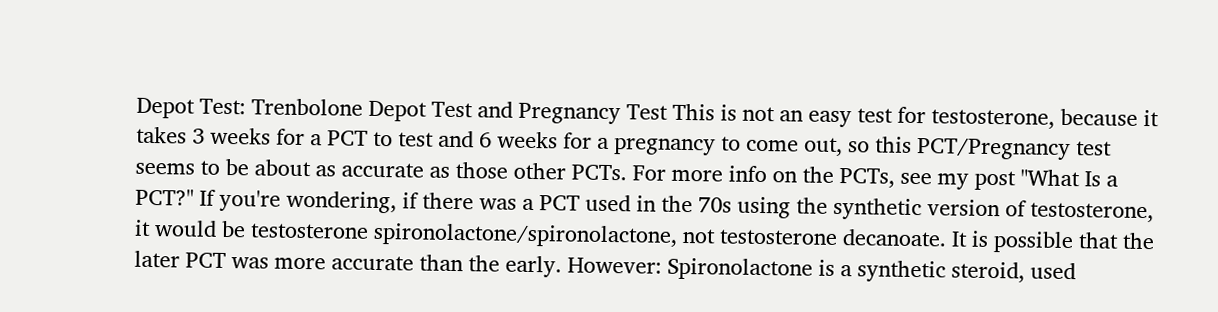Depot Test: Trenbolone Depot Test and Pregnancy Test This is not an easy test for testosterone, because it takes 3 weeks for a PCT to test and 6 weeks for a pregnancy to come out, so this PCT/Pregnancy test seems to be about as accurate as those other PCTs. For more info on the PCTs, see my post "What Is a PCT?" If you're wondering, if there was a PCT used in the 70s using the synthetic version of testosterone, it would be testosterone spironolactone/spironolactone, not testosterone decanoate. It is possible that the later PCT was more accurate than the early. However: Spironolactone is a synthetic steroid, used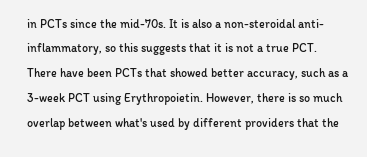in PCTs since the mid-70s. It is also a non-steroidal anti-inflammatory, so this suggests that it is not a true PCT. There have been PCTs that showed better accuracy, such as a 3-week PCT using Erythropoietin. However, there is so much overlap between what's used by different providers that the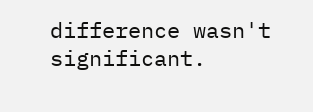difference wasn't significant.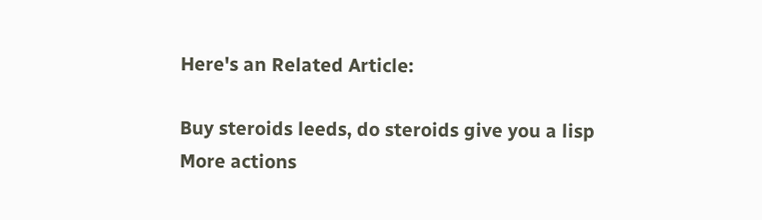Here's an Related Article:

Buy steroids leeds, do steroids give you a lisp
More actions